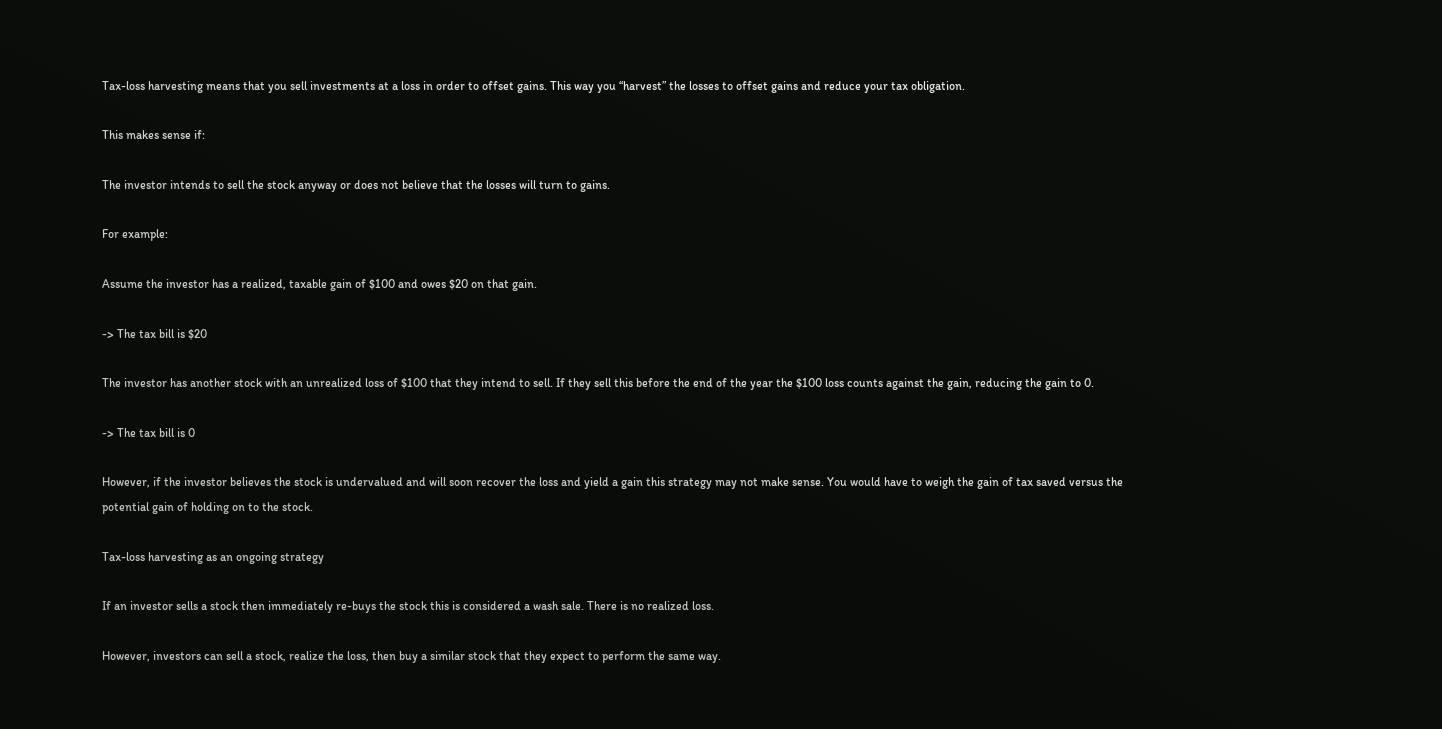Tax-loss harvesting means that you sell investments at a loss in order to offset gains. This way you “harvest” the losses to offset gains and reduce your tax obligation.

This makes sense if:

The investor intends to sell the stock anyway or does not believe that the losses will turn to gains.

For example:

Assume the investor has a realized, taxable gain of $100 and owes $20 on that gain.

-> The tax bill is $20

The investor has another stock with an unrealized loss of $100 that they intend to sell. If they sell this before the end of the year the $100 loss counts against the gain, reducing the gain to 0.

-> The tax bill is 0

However, if the investor believes the stock is undervalued and will soon recover the loss and yield a gain this strategy may not make sense. You would have to weigh the gain of tax saved versus the potential gain of holding on to the stock.

Tax-loss harvesting as an ongoing strategy

If an investor sells a stock then immediately re-buys the stock this is considered a wash sale. There is no realized loss.

However, investors can sell a stock, realize the loss, then buy a similar stock that they expect to perform the same way.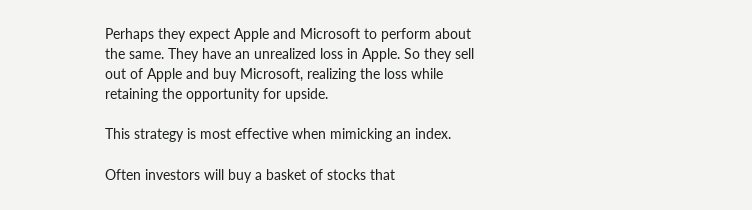Perhaps they expect Apple and Microsoft to perform about the same. They have an unrealized loss in Apple. So they sell out of Apple and buy Microsoft, realizing the loss while retaining the opportunity for upside.

This strategy is most effective when mimicking an index.

Often investors will buy a basket of stocks that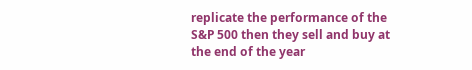replicate the performance of the S&P 500 then they sell and buy at the end of the year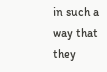in such a way that they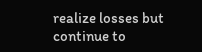realize losses but continue to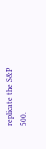replicate the S&P 500.